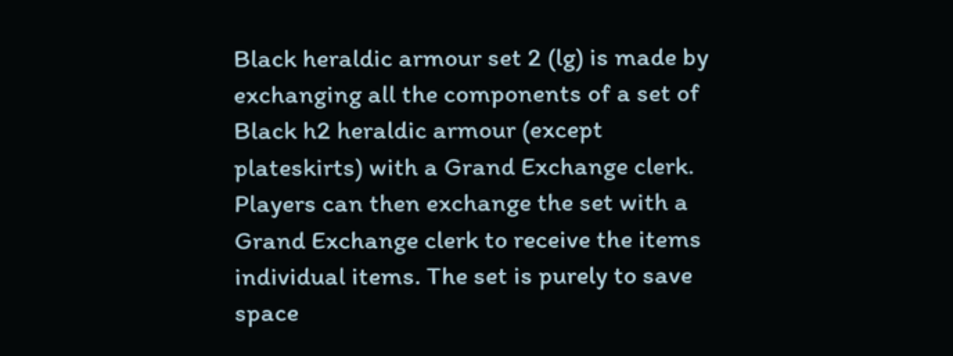Black heraldic armour set 2 (lg) is made by exchanging all the components of a set of Black h2 heraldic armour (except plateskirts) with a Grand Exchange clerk. Players can then exchange the set with a Grand Exchange clerk to receive the items individual items. The set is purely to save space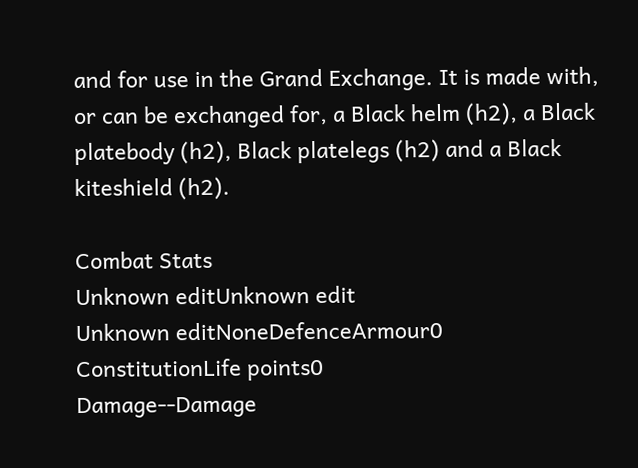and for use in the Grand Exchange. It is made with, or can be exchanged for, a Black helm (h2), a Black platebody (h2), Black platelegs (h2) and a Black kiteshield (h2).

Combat Stats
Unknown editUnknown edit
Unknown editNoneDefenceArmour0
ConstitutionLife points0
Damage--Damage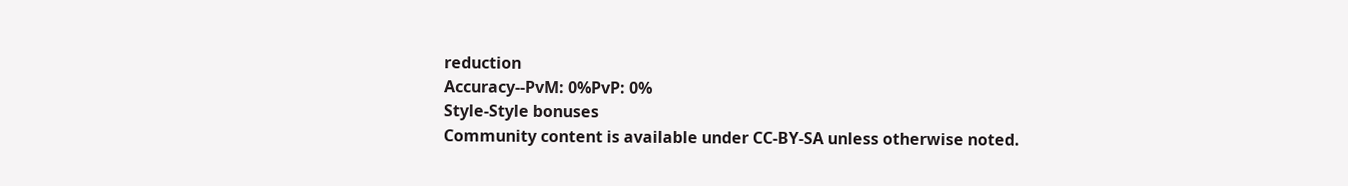reduction
Accuracy--PvM: 0%PvP: 0%
Style-Style bonuses
Community content is available under CC-BY-SA unless otherwise noted.